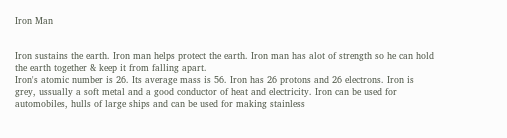Iron Man


Iron sustains the earth. Iron man helps protect the earth. Iron man has alot of strength so he can hold the earth together & keep it from falling apart.
Iron's atomic number is 26. Its average mass is 56. Iron has 26 protons and 26 electrons. Iron is grey, ussually a soft metal and a good conductor of heat and electricity. Iron can be used for automobiles, hulls of large ships and can be used for making stainless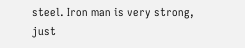steel. Iron man is very strong, just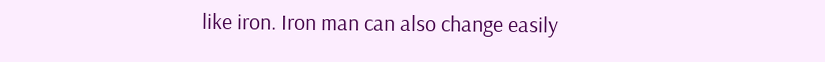like iron. Iron man can also change easily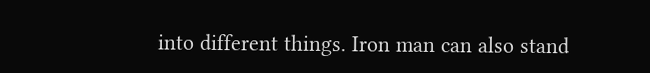into different things. Iron man can also stand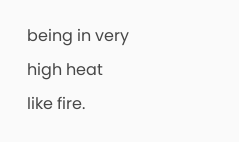being in very high heat like fire.